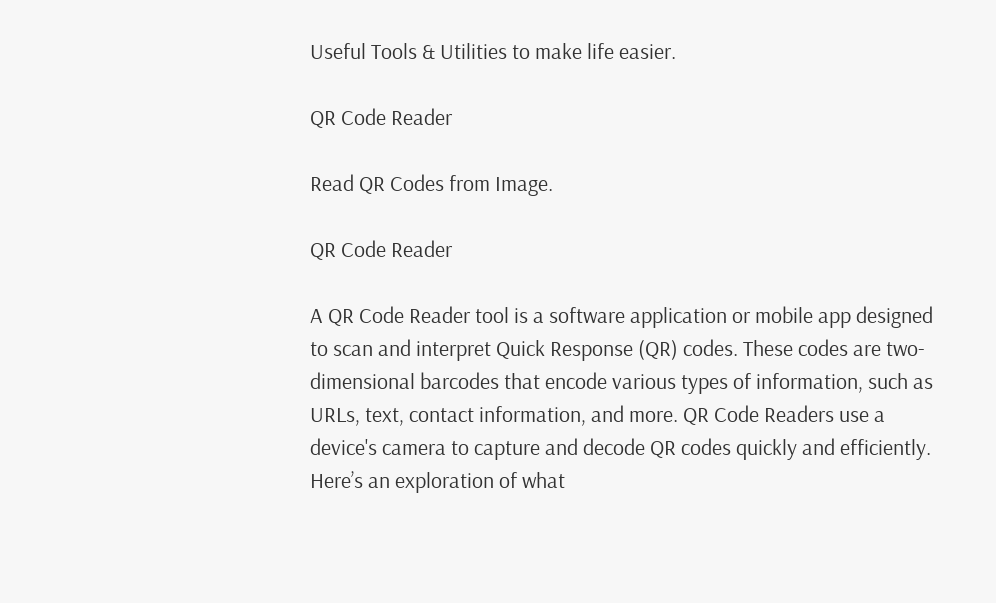Useful Tools & Utilities to make life easier.

QR Code Reader

Read QR Codes from Image.

QR Code Reader

A QR Code Reader tool is a software application or mobile app designed to scan and interpret Quick Response (QR) codes. These codes are two-dimensional barcodes that encode various types of information, such as URLs, text, contact information, and more. QR Code Readers use a device's camera to capture and decode QR codes quickly and efficiently. Here’s an exploration of what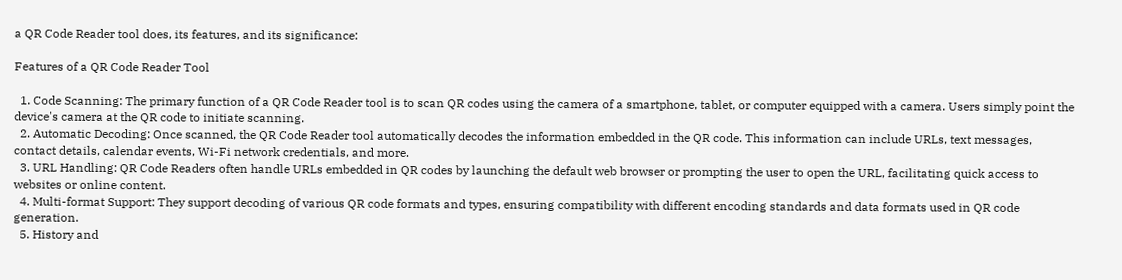a QR Code Reader tool does, its features, and its significance:

Features of a QR Code Reader Tool

  1. Code Scanning: The primary function of a QR Code Reader tool is to scan QR codes using the camera of a smartphone, tablet, or computer equipped with a camera. Users simply point the device's camera at the QR code to initiate scanning.
  2. Automatic Decoding: Once scanned, the QR Code Reader tool automatically decodes the information embedded in the QR code. This information can include URLs, text messages, contact details, calendar events, Wi-Fi network credentials, and more.
  3. URL Handling: QR Code Readers often handle URLs embedded in QR codes by launching the default web browser or prompting the user to open the URL, facilitating quick access to websites or online content.
  4. Multi-format Support: They support decoding of various QR code formats and types, ensuring compatibility with different encoding standards and data formats used in QR code generation.
  5. History and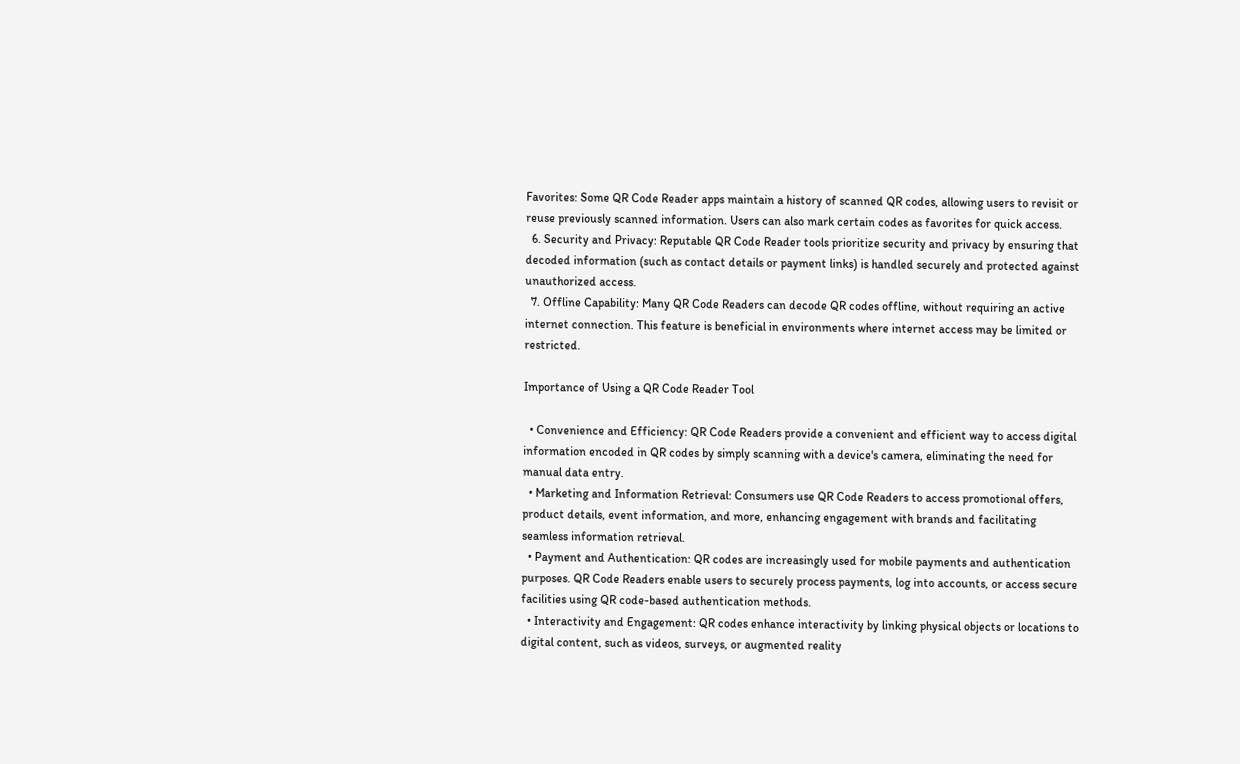Favorites: Some QR Code Reader apps maintain a history of scanned QR codes, allowing users to revisit or reuse previously scanned information. Users can also mark certain codes as favorites for quick access.
  6. Security and Privacy: Reputable QR Code Reader tools prioritize security and privacy by ensuring that decoded information (such as contact details or payment links) is handled securely and protected against unauthorized access.
  7. Offline Capability: Many QR Code Readers can decode QR codes offline, without requiring an active internet connection. This feature is beneficial in environments where internet access may be limited or restricted.

Importance of Using a QR Code Reader Tool

  • Convenience and Efficiency: QR Code Readers provide a convenient and efficient way to access digital information encoded in QR codes by simply scanning with a device's camera, eliminating the need for manual data entry.
  • Marketing and Information Retrieval: Consumers use QR Code Readers to access promotional offers, product details, event information, and more, enhancing engagement with brands and facilitating seamless information retrieval.
  • Payment and Authentication: QR codes are increasingly used for mobile payments and authentication purposes. QR Code Readers enable users to securely process payments, log into accounts, or access secure facilities using QR code-based authentication methods.
  • Interactivity and Engagement: QR codes enhance interactivity by linking physical objects or locations to digital content, such as videos, surveys, or augmented reality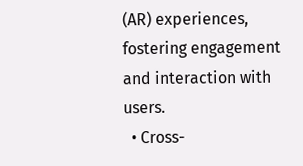(AR) experiences, fostering engagement and interaction with users.
  • Cross-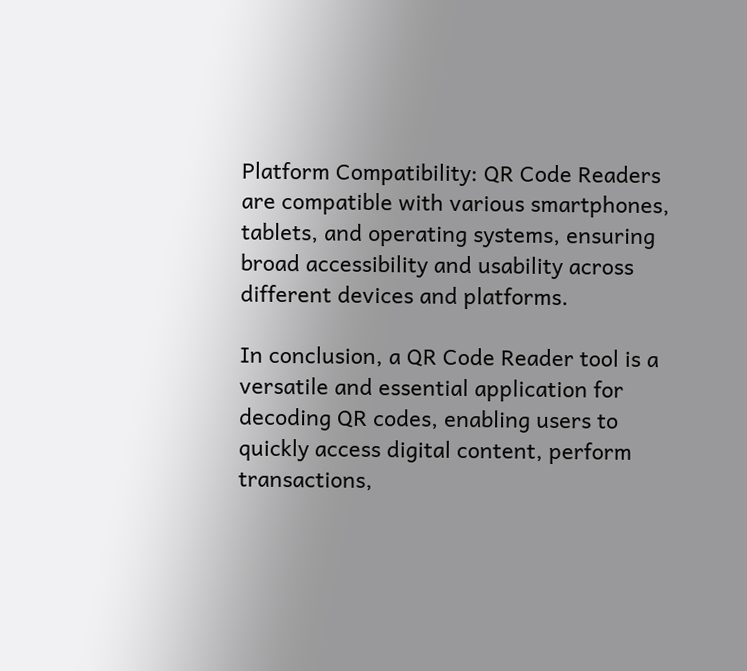Platform Compatibility: QR Code Readers are compatible with various smartphones, tablets, and operating systems, ensuring broad accessibility and usability across different devices and platforms.

In conclusion, a QR Code Reader tool is a versatile and essential application for decoding QR codes, enabling users to quickly access digital content, perform transactions,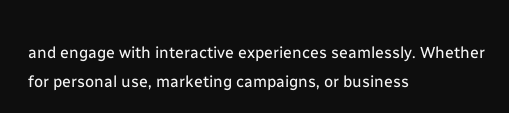and engage with interactive experiences seamlessly. Whether for personal use, marketing campaigns, or business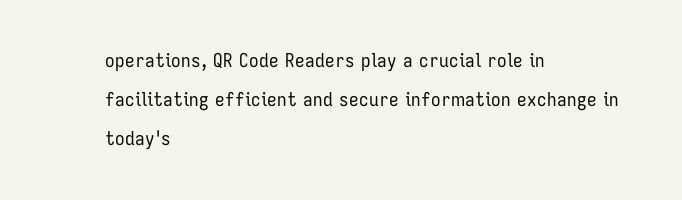operations, QR Code Readers play a crucial role in facilitating efficient and secure information exchange in today's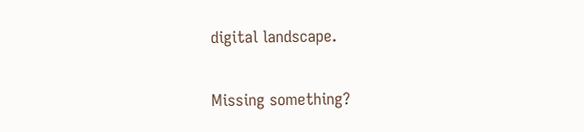digital landscape.


Missing something?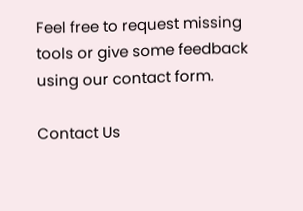Feel free to request missing tools or give some feedback using our contact form.

Contact Us